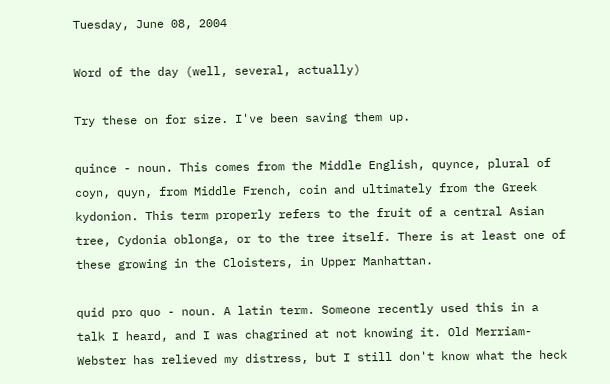Tuesday, June 08, 2004

Word of the day (well, several, actually)

Try these on for size. I've been saving them up.

quince - noun. This comes from the Middle English, quynce, plural of coyn, quyn, from Middle French, coin and ultimately from the Greek kydonion. This term properly refers to the fruit of a central Asian tree, Cydonia oblonga, or to the tree itself. There is at least one of these growing in the Cloisters, in Upper Manhattan.

quid pro quo - noun. A latin term. Someone recently used this in a talk I heard, and I was chagrined at not knowing it. Old Merriam-Webster has relieved my distress, but I still don't know what the heck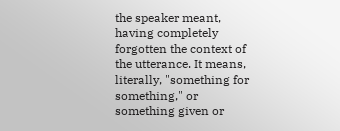the speaker meant, having completely forgotten the context of the utterance. It means, literally, "something for something," or something given or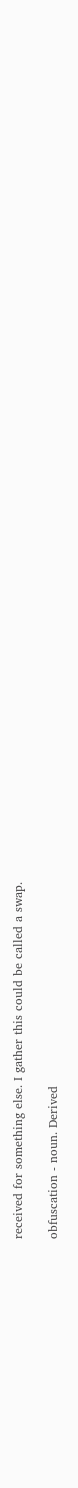received for something else. I gather this could be called a swap.

obfuscation - noun. Derived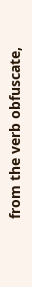from the verb obfuscate,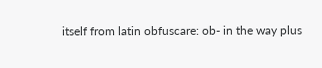itself from latin obfuscare: ob- in the way plus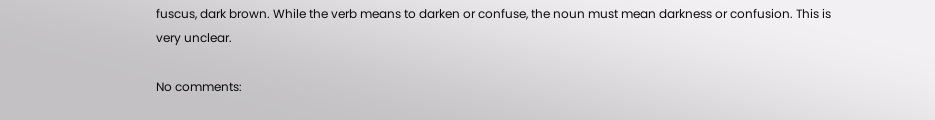fuscus, dark brown. While the verb means to darken or confuse, the noun must mean darkness or confusion. This is very unclear.

No comments: